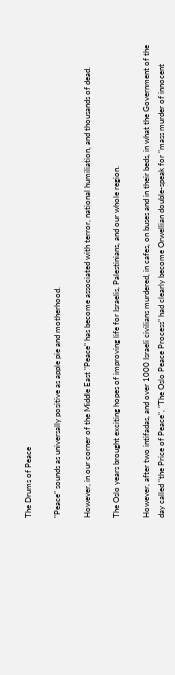The Drums of Peace

"Peace" sounds as universally positive as apple pie and motherhood.

However, in our corner of the Middle East "Peace" has become associated with terror, national humiliation, and thousands of dead.

The Oslo years brought exciting hopes of improving life for Israelis, Palestinians, and our whole region.

However, after two intifadas, and over 1000 Israeli civilians murdered, in cafes, on buses and in their beds, in what the Government of the day called "the Price of Peace", "The Oslo Peace Process" had clearly become Orwellian double-speak for "mass murder of innocent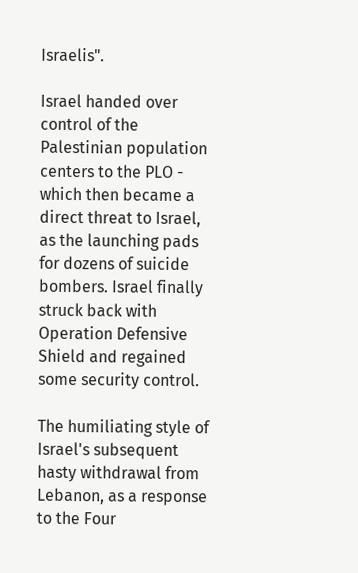Israelis".

Israel handed over control of the Palestinian population centers to the PLO - which then became a direct threat to Israel, as the launching pads for dozens of suicide bombers. Israel finally struck back with Operation Defensive Shield and regained some security control.

The humiliating style of Israel's subsequent hasty withdrawal from Lebanon, as a response to the Four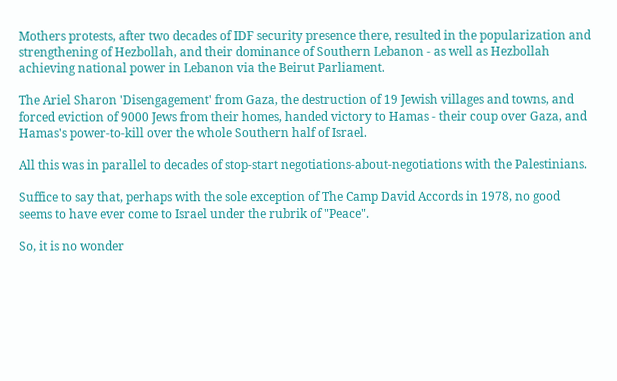Mothers protests, after two decades of IDF security presence there, resulted in the popularization and strengthening of Hezbollah, and their dominance of Southern Lebanon - as well as Hezbollah achieving national power in Lebanon via the Beirut Parliament.

The Ariel Sharon 'Disengagement' from Gaza, the destruction of 19 Jewish villages and towns, and forced eviction of 9000 Jews from their homes, handed victory to Hamas - their coup over Gaza, and Hamas's power-to-kill over the whole Southern half of Israel.

All this was in parallel to decades of stop-start negotiations-about-negotiations with the Palestinians.

Suffice to say that, perhaps with the sole exception of The Camp David Accords in 1978, no good seems to have ever come to Israel under the rubrik of "Peace".

So, it is no wonder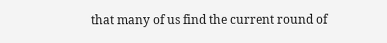that many of us find the current round of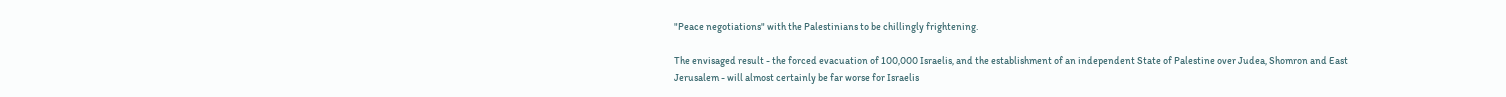"Peace negotiations" with the Palestinians to be chillingly frightening.

The envisaged result - the forced evacuation of 100,000 Israelis, and the establishment of an independent State of Palestine over Judea, Shomron and East Jerusalem - will almost certainly be far worse for Israelis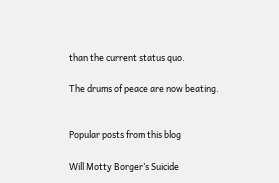than the current status quo.

The drums of peace are now beating.


Popular posts from this blog

Will Motty Borger’s Suicide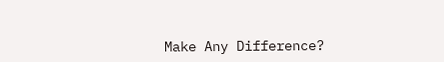Make Any Difference?